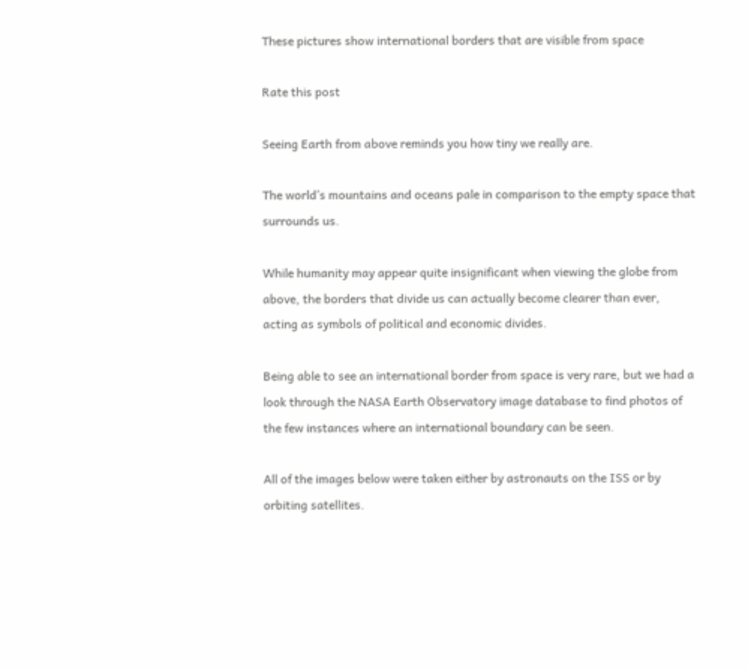These pictures show international borders that are visible from space

Rate this post

Seeing Earth from above reminds you how tiny we really are.

The world’s mountains and oceans pale in comparison to the empty space that surrounds us.

While humanity may appear quite insignificant when viewing the globe from above, the borders that divide us can actually become clearer than ever, acting as symbols of political and economic divides.

Being able to see an international border from space is very rare, but we had a look through the NASA Earth Observatory image database to find photos of the few instances where an international boundary can be seen.

All of the images below were taken either by astronauts on the ISS or by orbiting satellites.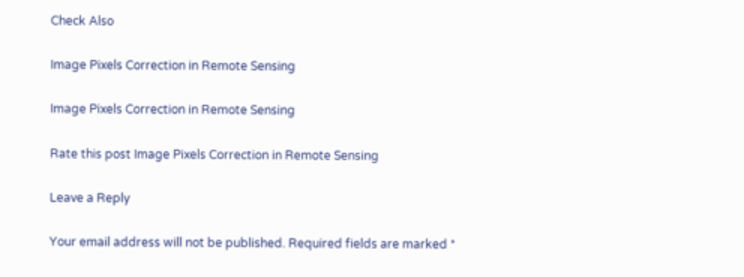Check Also

Image Pixels Correction in Remote Sensing

Image Pixels Correction in Remote Sensing

Rate this post Image Pixels Correction in Remote Sensing

Leave a Reply

Your email address will not be published. Required fields are marked *